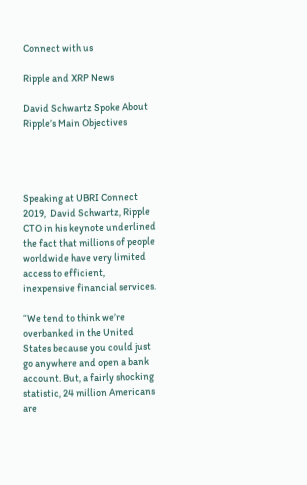Connect with us

Ripple and XRP News

David Schwartz Spoke About Ripple’s Main Objectives




Speaking at UBRI Connect 2019,  David Schwartz, Ripple CTO in his keynote underlined the fact that millions of people worldwide have very limited access to efficient, inexpensive financial services.

“We tend to think we’re overbanked in the United States because you could just go anywhere and open a bank account. But, a fairly shocking statistic, 24 million Americans are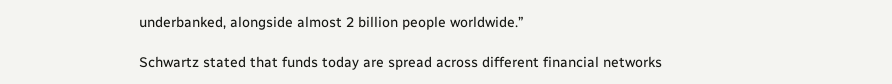underbanked, alongside almost 2 billion people worldwide.”

Schwartz stated that funds today are spread across different financial networks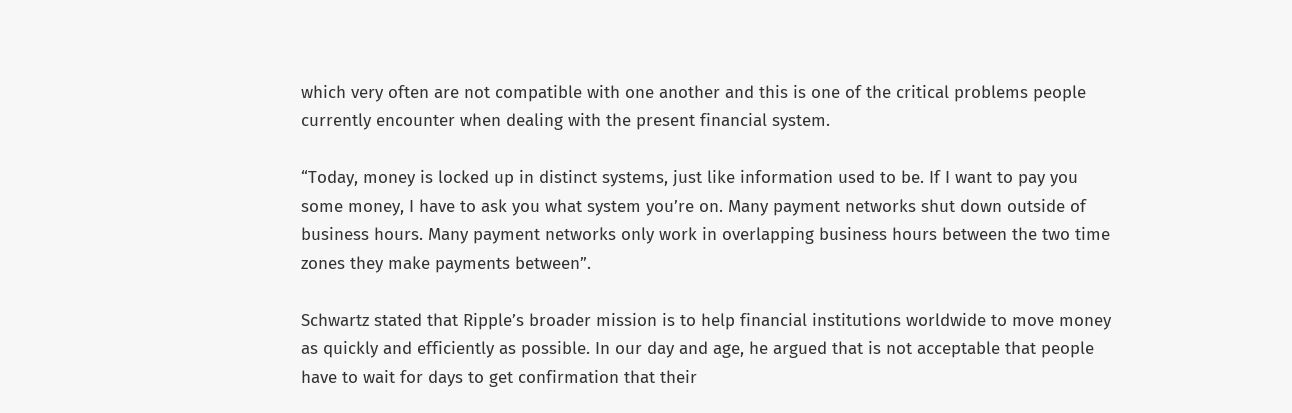which very often are not compatible with one another and this is one of the critical problems people currently encounter when dealing with the present financial system.

“Today, money is locked up in distinct systems, just like information used to be. If I want to pay you some money, I have to ask you what system you’re on. Many payment networks shut down outside of business hours. Many payment networks only work in overlapping business hours between the two time zones they make payments between”.

Schwartz stated that Ripple’s broader mission is to help financial institutions worldwide to move money as quickly and efficiently as possible. In our day and age, he argued that is not acceptable that people have to wait for days to get confirmation that their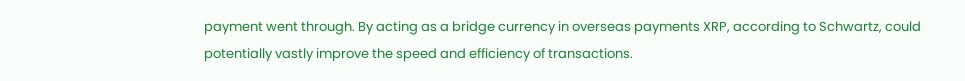payment went through. By acting as a bridge currency in overseas payments XRP, according to Schwartz, could potentially vastly improve the speed and efficiency of transactions.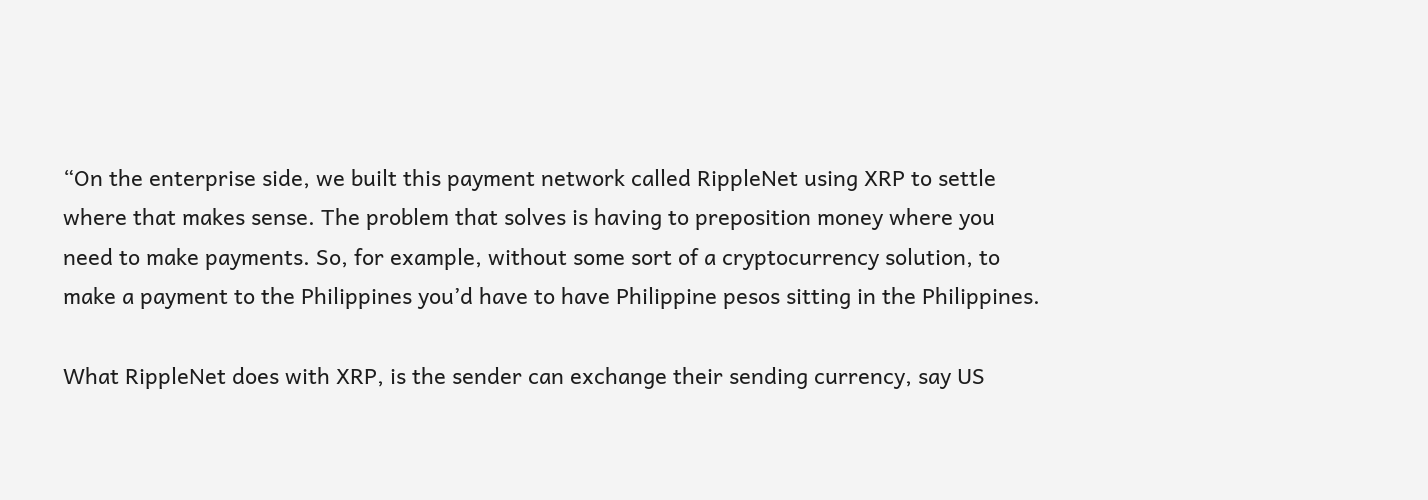“On the enterprise side, we built this payment network called RippleNet using XRP to settle where that makes sense. The problem that solves is having to preposition money where you need to make payments. So, for example, without some sort of a cryptocurrency solution, to make a payment to the Philippines you’d have to have Philippine pesos sitting in the Philippines.

What RippleNet does with XRP, is the sender can exchange their sending currency, say US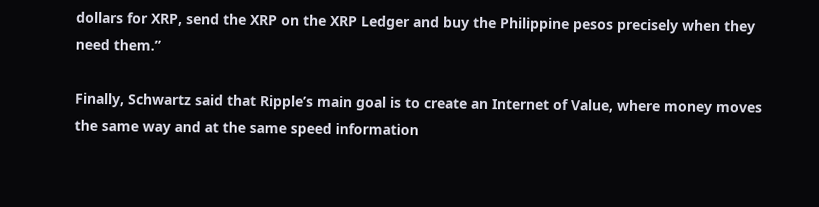dollars for XRP, send the XRP on the XRP Ledger and buy the Philippine pesos precisely when they need them.”

Finally, Schwartz said that Ripple’s main goal is to create an Internet of Value, where money moves the same way and at the same speed information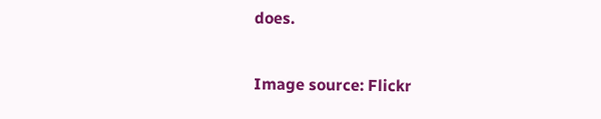does.

Image source: Flickr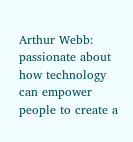Arthur Webb: passionate about how technology can empower people to create a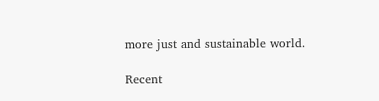more just and sustainable world.

Recent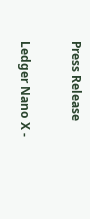Press Release

Ledger Nano X -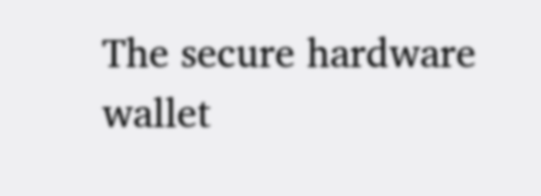The secure hardware wallet